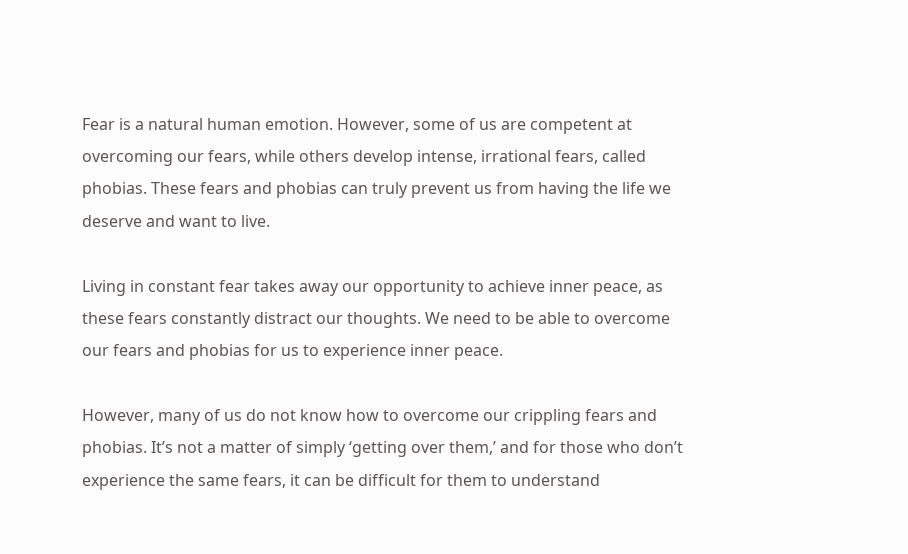Fear is a natural human emotion. However, some of us are competent at overcoming our fears, while others develop intense, irrational fears, called phobias. These fears and phobias can truly prevent us from having the life we deserve and want to live.

Living in constant fear takes away our opportunity to achieve inner peace, as these fears constantly distract our thoughts. We need to be able to overcome our fears and phobias for us to experience inner peace.

However, many of us do not know how to overcome our crippling fears and phobias. It’s not a matter of simply ‘getting over them,’ and for those who don’t experience the same fears, it can be difficult for them to understand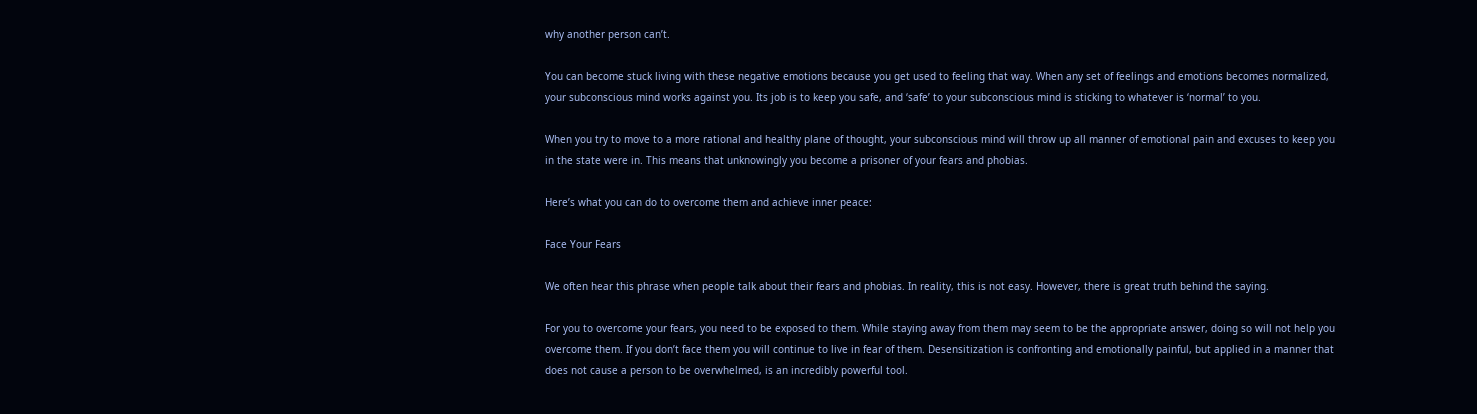why another person can’t.

You can become stuck living with these negative emotions because you get used to feeling that way. When any set of feelings and emotions becomes normalized, your subconscious mind works against you. Its job is to keep you safe, and ‘safe’ to your subconscious mind is sticking to whatever is ‘normal’ to you.

When you try to move to a more rational and healthy plane of thought, your subconscious mind will throw up all manner of emotional pain and excuses to keep you in the state were in. This means that unknowingly you become a prisoner of your fears and phobias.

Here’s what you can do to overcome them and achieve inner peace:

Face Your Fears

We often hear this phrase when people talk about their fears and phobias. In reality, this is not easy. However, there is great truth behind the saying.

For you to overcome your fears, you need to be exposed to them. While staying away from them may seem to be the appropriate answer, doing so will not help you overcome them. If you don’t face them you will continue to live in fear of them. Desensitization is confronting and emotionally painful, but applied in a manner that does not cause a person to be overwhelmed, is an incredibly powerful tool.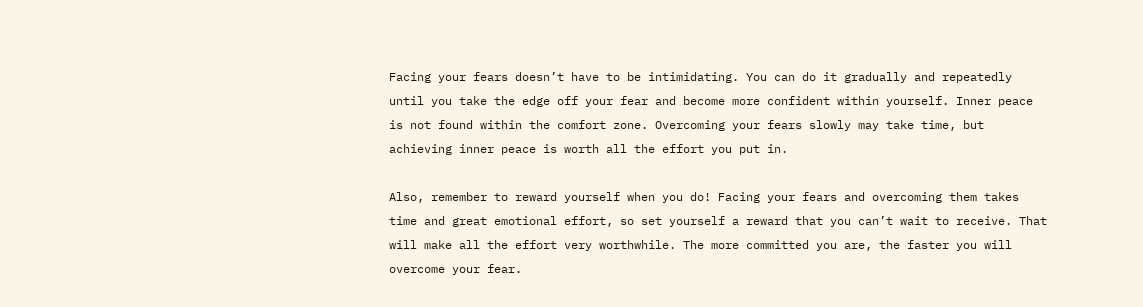Facing your fears doesn’t have to be intimidating. You can do it gradually and repeatedly until you take the edge off your fear and become more confident within yourself. Inner peace is not found within the comfort zone. Overcoming your fears slowly may take time, but achieving inner peace is worth all the effort you put in.

Also, remember to reward yourself when you do! Facing your fears and overcoming them takes time and great emotional effort, so set yourself a reward that you can’t wait to receive. That will make all the effort very worthwhile. The more committed you are, the faster you will overcome your fear.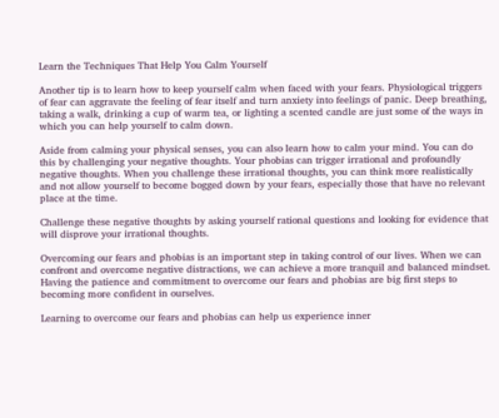Learn the Techniques That Help You Calm Yourself

Another tip is to learn how to keep yourself calm when faced with your fears. Physiological triggers of fear can aggravate the feeling of fear itself and turn anxiety into feelings of panic. Deep breathing, taking a walk, drinking a cup of warm tea, or lighting a scented candle are just some of the ways in which you can help yourself to calm down.

Aside from calming your physical senses, you can also learn how to calm your mind. You can do this by challenging your negative thoughts. Your phobias can trigger irrational and profoundly negative thoughts. When you challenge these irrational thoughts, you can think more realistically and not allow yourself to become bogged down by your fears, especially those that have no relevant place at the time.

Challenge these negative thoughts by asking yourself rational questions and looking for evidence that will disprove your irrational thoughts.

Overcoming our fears and phobias is an important step in taking control of our lives. When we can confront and overcome negative distractions, we can achieve a more tranquil and balanced mindset. Having the patience and commitment to overcome our fears and phobias are big first steps to becoming more confident in ourselves.

Learning to overcome our fears and phobias can help us experience inner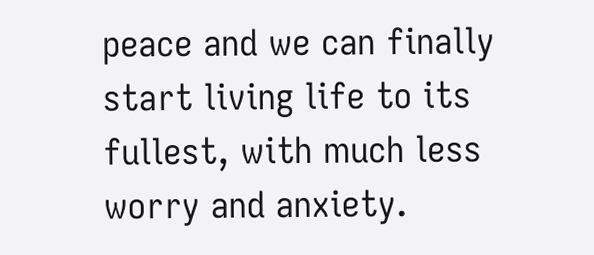peace and we can finally start living life to its fullest, with much less worry and anxiety.